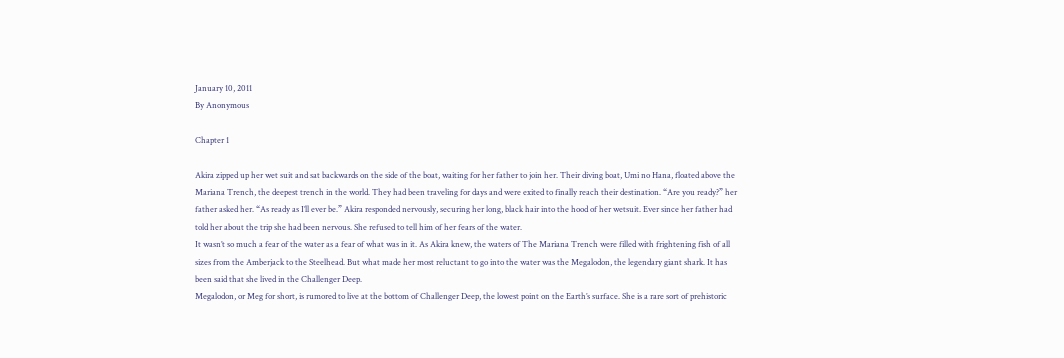January 10, 2011
By Anonymous

Chapter 1

Akira zipped up her wet suit and sat backwards on the side of the boat, waiting for her father to join her. Their diving boat, Umi no Hana, floated above the Mariana Trench, the deepest trench in the world. They had been traveling for days and were exited to finally reach their destination. “Are you ready?” her father asked her. “As ready as I’ll ever be.” Akira responded nervously, securing her long, black hair into the hood of her wetsuit. Ever since her father had told her about the trip she had been nervous. She refused to tell him of her fears of the water.
It wasn’t so much a fear of the water as a fear of what was in it. As Akira knew, the waters of The Mariana Trench were filled with frightening fish of all sizes from the Amberjack to the Steelhead. But what made her most reluctant to go into the water was the Megalodon, the legendary giant shark. It has been said that she lived in the Challenger Deep.
Megalodon, or Meg for short, is rumored to live at the bottom of Challenger Deep, the lowest point on the Earth’s surface. She is a rare sort of prehistoric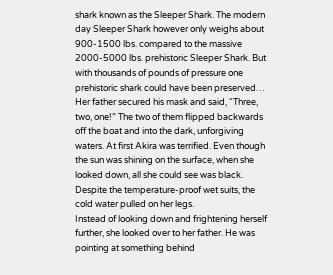shark known as the Sleeper Shark. The modern day Sleeper Shark however only weighs about 900-1500 lbs. compared to the massive 2000-5000 lbs. prehistoric Sleeper Shark. But with thousands of pounds of pressure one prehistoric shark could have been preserved…
Her father secured his mask and said, “Three, two, one!” The two of them flipped backwards off the boat and into the dark, unforgiving waters. At first Akira was terrified. Even though the sun was shining on the surface, when she looked down, all she could see was black. Despite the temperature-proof wet suits, the cold water pulled on her legs.
Instead of looking down and frightening herself further, she looked over to her father. He was pointing at something behind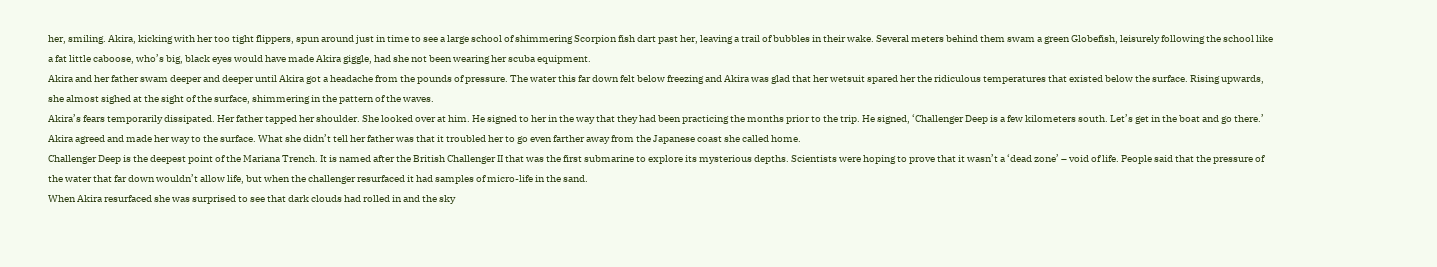her, smiling. Akira, kicking with her too tight flippers, spun around just in time to see a large school of shimmering Scorpion fish dart past her, leaving a trail of bubbles in their wake. Several meters behind them swam a green Globefish, leisurely following the school like a fat little caboose, who’s big, black eyes would have made Akira giggle, had she not been wearing her scuba equipment.
Akira and her father swam deeper and deeper until Akira got a headache from the pounds of pressure. The water this far down felt below freezing and Akira was glad that her wetsuit spared her the ridiculous temperatures that existed below the surface. Rising upwards, she almost sighed at the sight of the surface, shimmering in the pattern of the waves.
Akira’s fears temporarily dissipated. Her father tapped her shoulder. She looked over at him. He signed to her in the way that they had been practicing the months prior to the trip. He signed, ‘Challenger Deep is a few kilometers south. Let’s get in the boat and go there.’ Akira agreed and made her way to the surface. What she didn’t tell her father was that it troubled her to go even farther away from the Japanese coast she called home.
Challenger Deep is the deepest point of the Mariana Trench. It is named after the British Challenger II that was the first submarine to explore its mysterious depths. Scientists were hoping to prove that it wasn’t a ‘dead zone’ – void of life. People said that the pressure of the water that far down wouldn’t allow life, but when the challenger resurfaced it had samples of micro-life in the sand.
When Akira resurfaced she was surprised to see that dark clouds had rolled in and the sky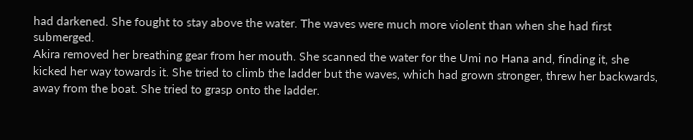had darkened. She fought to stay above the water. The waves were much more violent than when she had first submerged.
Akira removed her breathing gear from her mouth. She scanned the water for the Umi no Hana and, finding it, she kicked her way towards it. She tried to climb the ladder but the waves, which had grown stronger, threw her backwards, away from the boat. She tried to grasp onto the ladder.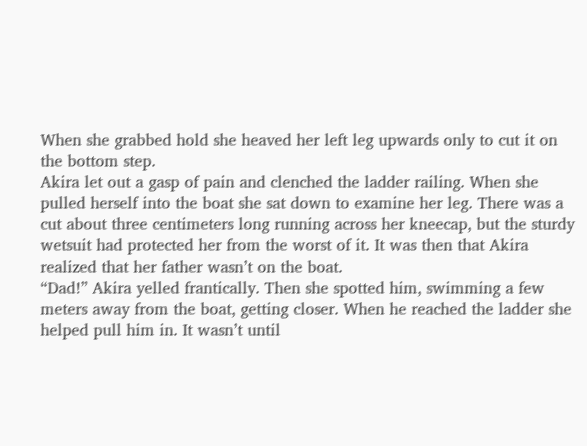When she grabbed hold she heaved her left leg upwards only to cut it on the bottom step.
Akira let out a gasp of pain and clenched the ladder railing. When she pulled herself into the boat she sat down to examine her leg. There was a cut about three centimeters long running across her kneecap, but the sturdy wetsuit had protected her from the worst of it. It was then that Akira realized that her father wasn’t on the boat.
“Dad!” Akira yelled frantically. Then she spotted him, swimming a few meters away from the boat, getting closer. When he reached the ladder she helped pull him in. It wasn’t until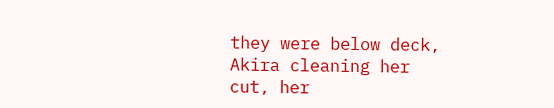they were below deck, Akira cleaning her cut, her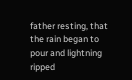father resting, that the rain began to pour and lightning ripped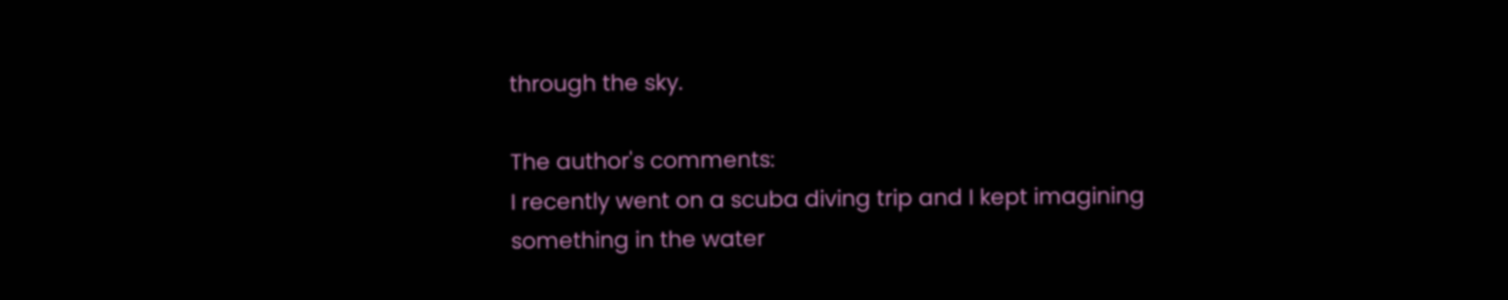through the sky.

The author's comments:
I recently went on a scuba diving trip and I kept imagining something in the water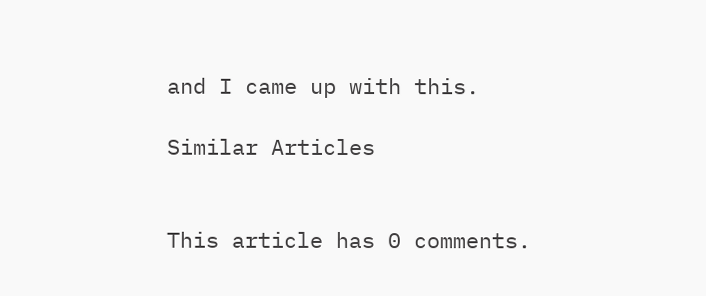and I came up with this.

Similar Articles


This article has 0 comments.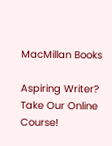MacMillan Books

Aspiring Writer? Take Our Online Course!